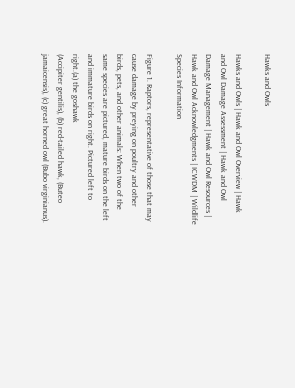Hawks and Owls

Hawks and Owls | Hawk and Owl Overview | Hawk and Owl Damage Assessment | Hawk and Owl Damage Management | Hawk and Owl Resources | Hawk and Owl Acknowledgments | ICWDM | Wildlife Species Information

Figure 1. Raptors, representative of those that may cause damage by preying on poultry and other birds, pets, and other animals: When two of the same species are pictured, mature birds on the left and immature birds on right. Pictured left to right.(a) the goshawk
(Accipiter gentilis), (b) red-tailed hawk, (Buteo jamaicensis), (c) great horned owl (Bubo virginianus).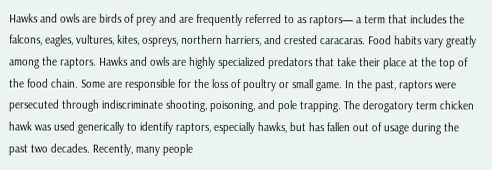Hawks and owls are birds of prey and are frequently referred to as raptors— a term that includes the falcons, eagles, vultures, kites, ospreys, northern harriers, and crested caracaras. Food habits vary greatly among the raptors. Hawks and owls are highly specialized predators that take their place at the top of the food chain. Some are responsible for the loss of poultry or small game. In the past, raptors were persecuted through indiscriminate shooting, poisoning, and pole trapping. The derogatory term chicken hawk was used generically to identify raptors, especially hawks, but has fallen out of usage during the past two decades. Recently, many people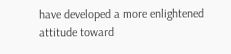have developed a more enlightened attitude toward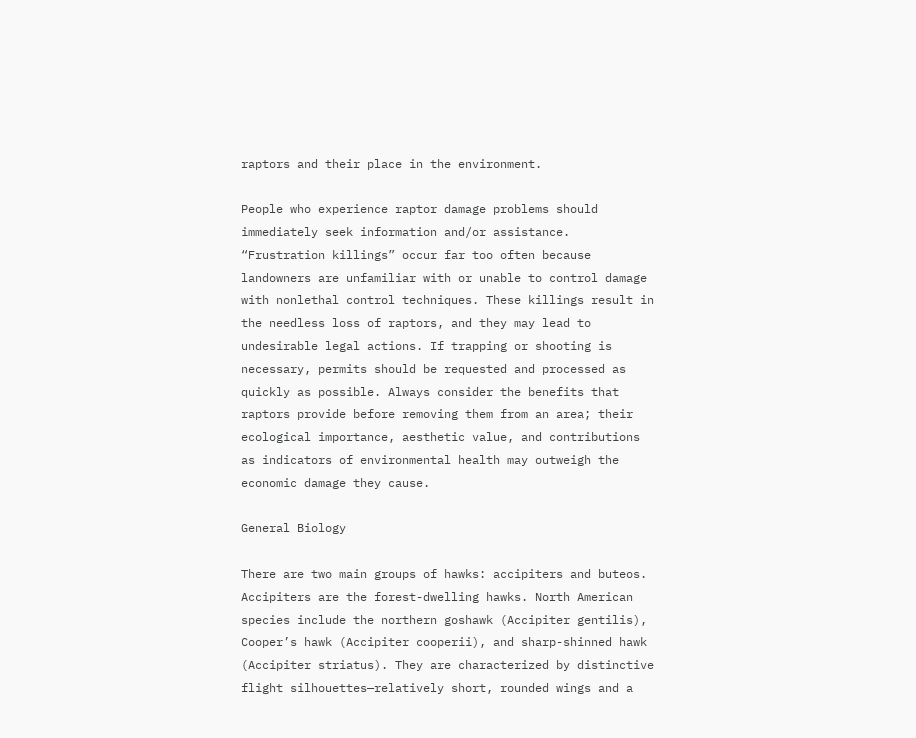raptors and their place in the environment.

People who experience raptor damage problems should immediately seek information and/or assistance. “Frustration killings” occur far too often because landowners are unfamiliar with or unable to control damage with nonlethal control techniques. These killings result in the needless loss of raptors, and they may lead to undesirable legal actions. If trapping or shooting is necessary, permits should be requested and processed as quickly as possible. Always consider the benefits that raptors provide before removing them from an area; their ecological importance, aesthetic value, and contributions as indicators of environmental health may outweigh the economic damage they cause.

General Biology

There are two main groups of hawks: accipiters and buteos. Accipiters are the forest-dwelling hawks. North American species include the northern goshawk (Accipiter gentilis), Cooper’s hawk (Accipiter cooperii), and sharp-shinned hawk (Accipiter striatus). They are characterized by distinctive flight silhouettes—relatively short, rounded wings and a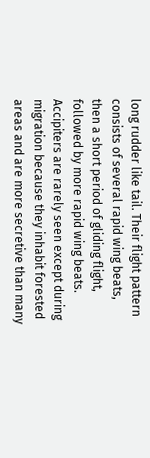long rudder like tail. Their flight pattern consists of several rapid wing beats, then a short period of gliding flight, followed by more rapid wing beats. Accipiters are rarely seen except during migration because they inhabit forested areas and are more secretive than many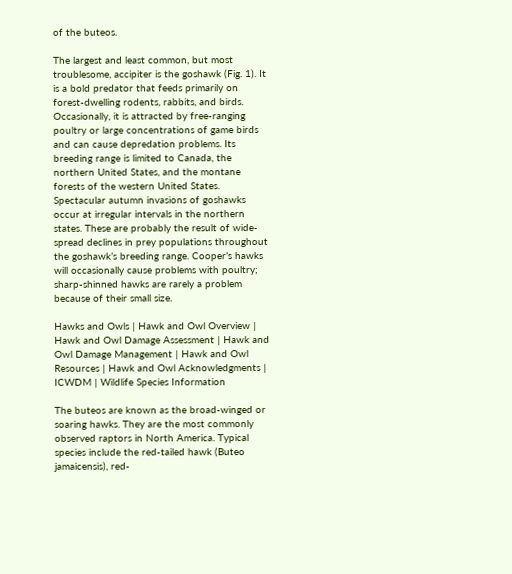of the buteos.

The largest and least common, but most troublesome, accipiter is the goshawk (Fig. 1). It is a bold predator that feeds primarily on forest-dwelling rodents, rabbits, and birds. Occasionally, it is attracted by free-ranging poultry or large concentrations of game birds and can cause depredation problems. Its breeding range is limited to Canada, the northern United States, and the montane forests of the western United States. Spectacular autumn invasions of goshawks occur at irregular intervals in the northern states. These are probably the result of wide-spread declines in prey populations throughout the goshawk’s breeding range. Cooper’s hawks will occasionally cause problems with poultry; sharp-shinned hawks are rarely a problem because of their small size.

Hawks and Owls | Hawk and Owl Overview | Hawk and Owl Damage Assessment | Hawk and Owl Damage Management | Hawk and Owl Resources | Hawk and Owl Acknowledgments | ICWDM | Wildlife Species Information

The buteos are known as the broad-winged or soaring hawks. They are the most commonly observed raptors in North America. Typical species include the red-tailed hawk (Buteo jamaicensis), red-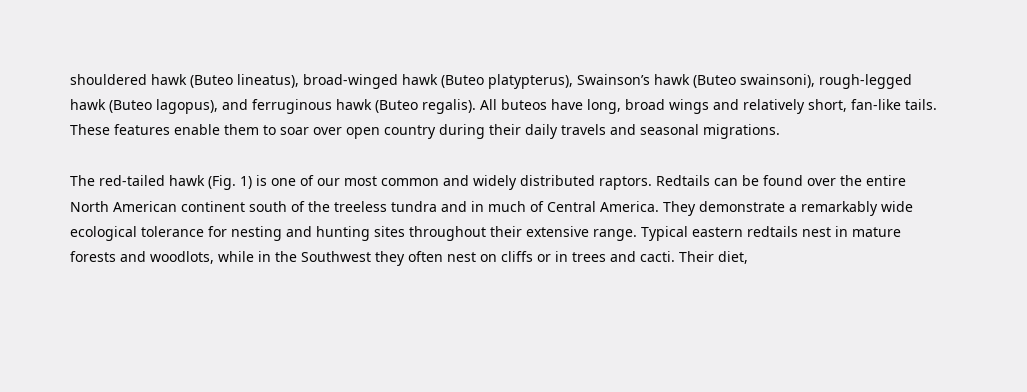shouldered hawk (Buteo lineatus), broad-winged hawk (Buteo platypterus), Swainson’s hawk (Buteo swainsoni), rough-legged hawk (Buteo lagopus), and ferruginous hawk (Buteo regalis). All buteos have long, broad wings and relatively short, fan-like tails. These features enable them to soar over open country during their daily travels and seasonal migrations.

The red-tailed hawk (Fig. 1) is one of our most common and widely distributed raptors. Redtails can be found over the entire North American continent south of the treeless tundra and in much of Central America. They demonstrate a remarkably wide ecological tolerance for nesting and hunting sites throughout their extensive range. Typical eastern redtails nest in mature forests and woodlots, while in the Southwest they often nest on cliffs or in trees and cacti. Their diet,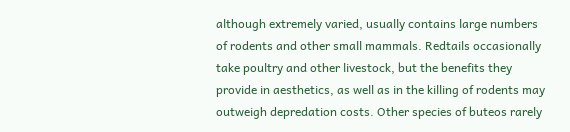although extremely varied, usually contains large numbers of rodents and other small mammals. Redtails occasionally take poultry and other livestock, but the benefits they provide in aesthetics, as well as in the killing of rodents may outweigh depredation costs. Other species of buteos rarely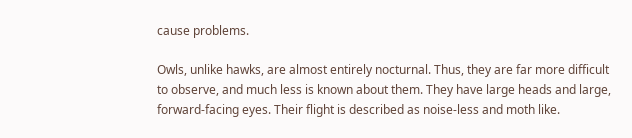cause problems.

Owls, unlike hawks, are almost entirely nocturnal. Thus, they are far more difficult to observe, and much less is known about them. They have large heads and large, forward-facing eyes. Their flight is described as noise-less and moth like.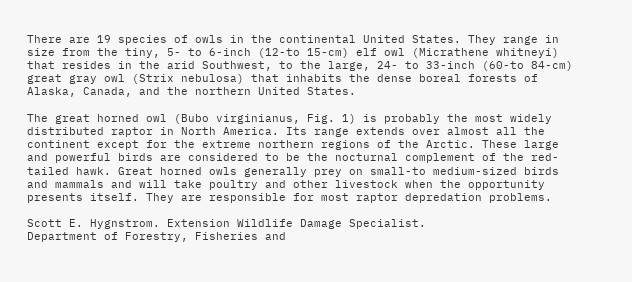There are 19 species of owls in the continental United States. They range in size from the tiny, 5- to 6-inch (12-to 15-cm) elf owl (Micrathene whitneyi) that resides in the arid Southwest, to the large, 24- to 33-inch (60-to 84-cm) great gray owl (Strix nebulosa) that inhabits the dense boreal forests of Alaska, Canada, and the northern United States.

The great horned owl (Bubo virginianus, Fig. 1) is probably the most widely distributed raptor in North America. Its range extends over almost all the continent except for the extreme northern regions of the Arctic. These large and powerful birds are considered to be the nocturnal complement of the red-tailed hawk. Great horned owls generally prey on small-to medium-sized birds and mammals and will take poultry and other livestock when the opportunity presents itself. They are responsible for most raptor depredation problems.

Scott E. Hygnstrom. Extension Wildlife Damage Specialist.
Department of Forestry, Fisheries and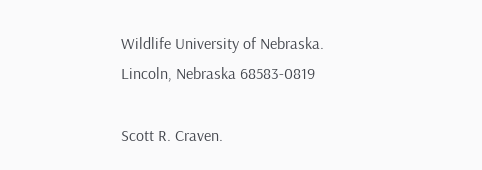Wildlife University of Nebraska.
Lincoln, Nebraska 68583-0819

Scott R. Craven.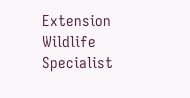Extension Wildlife Specialist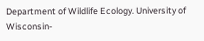Department of Wildlife Ecology. University of Wisconsin-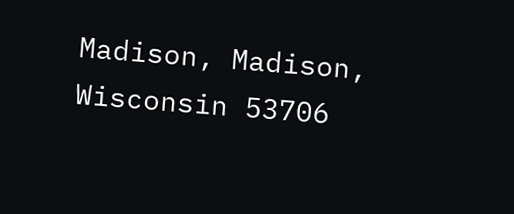Madison, Madison, Wisconsin 53706